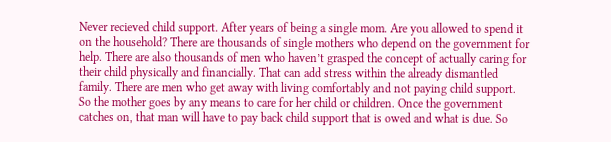Never recieved child support. After years of being a single mom. Are you allowed to spend it on the household? There are thousands of single mothers who depend on the government for help. There are also thousands of men who haven’t grasped the concept of actually caring for their child physically and financially. That can add stress within the already dismantled family. There are men who get away with living comfortably and not paying child support. So the mother goes by any means to care for her child or children. Once the government catches on, that man will have to pay back child support that is owed and what is due. So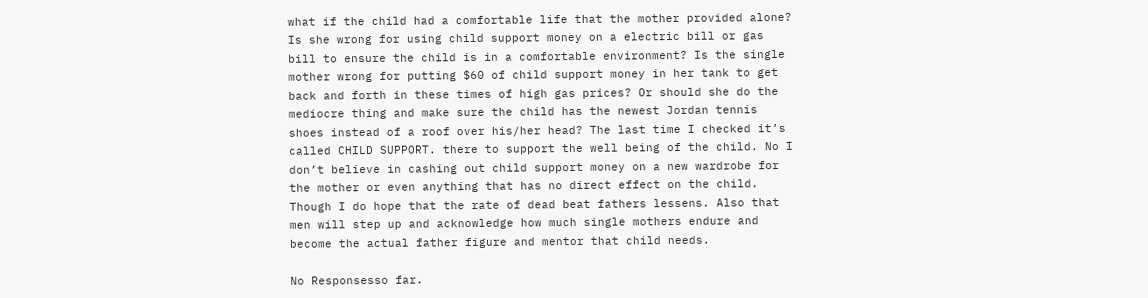what if the child had a comfortable life that the mother provided alone? Is she wrong for using child support money on a electric bill or gas bill to ensure the child is in a comfortable environment? Is the single mother wrong for putting $60 of child support money in her tank to get back and forth in these times of high gas prices? Or should she do the mediocre thing and make sure the child has the newest Jordan tennis shoes instead of a roof over his/her head? The last time I checked it’s called CHILD SUPPORT. there to support the well being of the child. No I don’t believe in cashing out child support money on a new wardrobe for the mother or even anything that has no direct effect on the child. Though I do hope that the rate of dead beat fathers lessens. Also that men will step up and acknowledge how much single mothers endure and become the actual father figure and mentor that child needs.

No Responsesso far.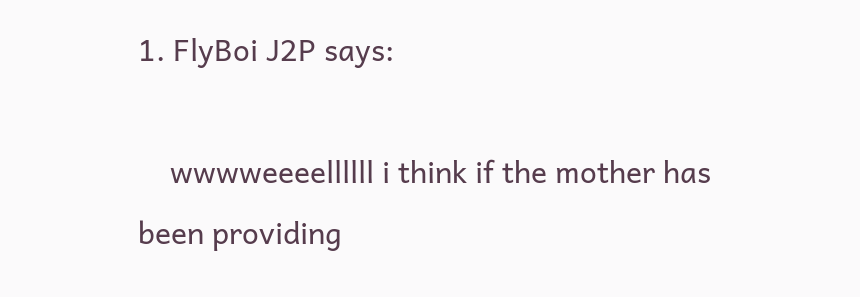1. FlyBoi J2P says:

    wwwweeeellllll i think if the mother has been providing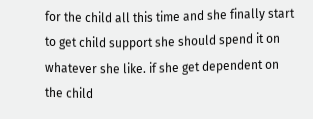for the child all this time and she finally start to get child support she should spend it on whatever she like. if she get dependent on the child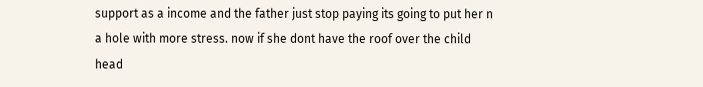support as a income and the father just stop paying its going to put her n a hole with more stress. now if she dont have the roof over the child head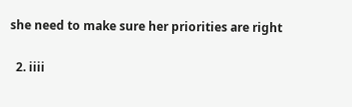she need to make sure her priorities are right

  2. iiii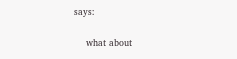says:

    what about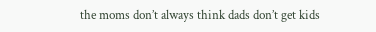the moms don’t always think dads don’t get kids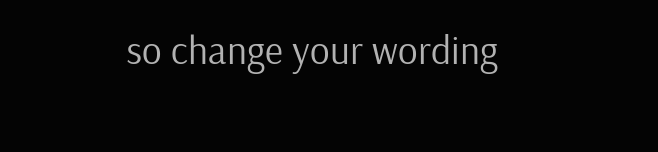so change your wording